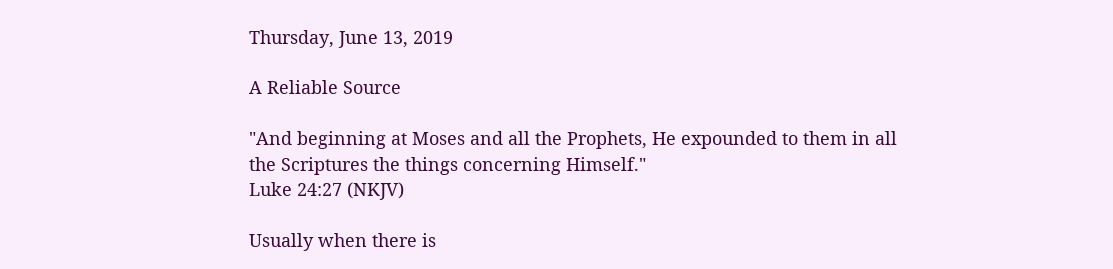Thursday, June 13, 2019

A Reliable Source

"And beginning at Moses and all the Prophets, He expounded to them in all the Scriptures the things concerning Himself."
Luke 24:27 (NKJV)

Usually when there is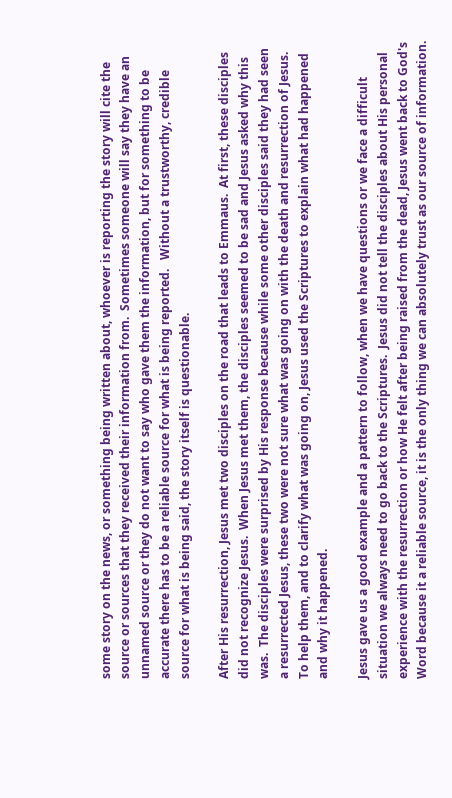some story on the news, or something being written about, whoever is reporting the story will cite the source or sources that they received their information from.  Sometimes someone will say they have an unnamed source or they do not want to say who gave them the information, but for something to be accurate there has to be a reliable source for what is being reported.   Without a trustworthy, credible source for what is being said, the story itself is questionable.

After His resurrection, Jesus met two disciples on the road that leads to Emmaus.  At first, these disciples did not recognize Jesus.  When Jesus met them, the disciples seemed to be sad and Jesus asked why this was.  The disciples were surprised by His response because while some other disciples said they had seen a resurrected Jesus, these two were not sure what was going on with the death and resurrection of Jesus.  To help them, and to clarify what was going on, Jesus used the Scriptures to explain what had happened and why it happened.

Jesus gave us a good example and a pattern to follow, when we have questions or we face a difficult situation we always need to go back to the Scriptures.  Jesus did not tell the disciples about His personal experience with the resurrection or how He felt after being raised from the dead, Jesus went back to God's Word because it a reliable source, it is the only thing we can absolutely trust as our source of information.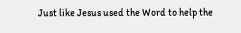Just like Jesus used the Word to help the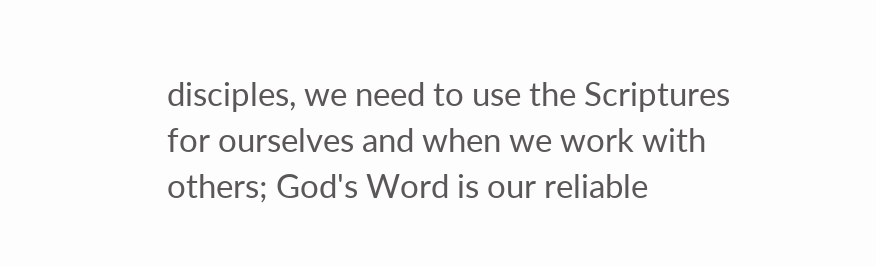disciples, we need to use the Scriptures for ourselves and when we work with others; God's Word is our reliable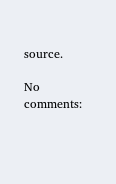source.

No comments: